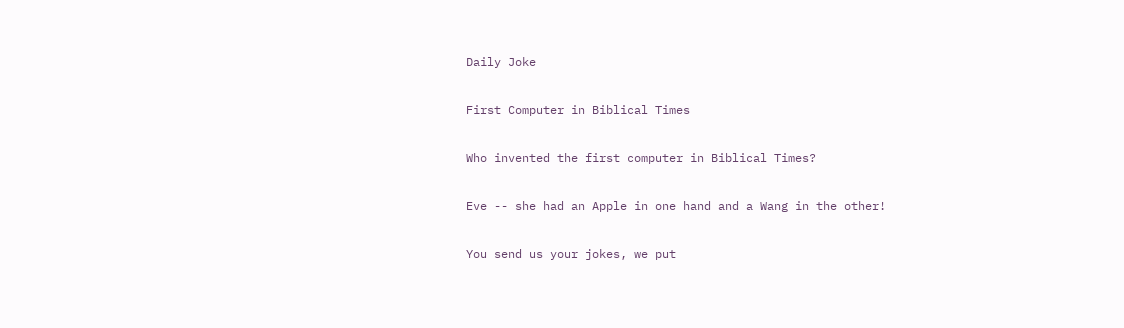Daily Joke

First Computer in Biblical Times

Who invented the first computer in Biblical Times?

Eve -- she had an Apple in one hand and a Wang in the other!

You send us your jokes, we put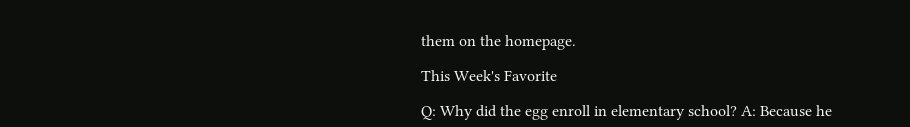them on the homepage.

This Week's Favorite

Q: Why did the egg enroll in elementary school? A: Because he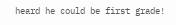heard he could be first grade!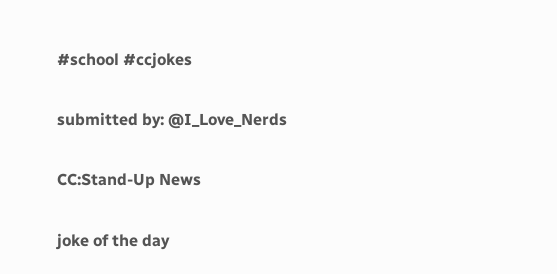#school #ccjokes

submitted by: @I_Love_Nerds

CC:Stand-Up News

joke of the day